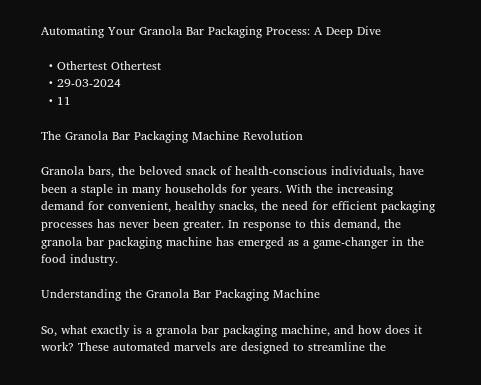Automating Your Granola Bar Packaging Process: A Deep Dive

  • Othertest Othertest
  • 29-03-2024
  • 11

The Granola Bar Packaging Machine Revolution

Granola bars, the beloved snack of health-conscious individuals, have been a staple in many households for years. With the increasing demand for convenient, healthy snacks, the need for efficient packaging processes has never been greater. In response to this demand, the granola bar packaging machine has emerged as a game-changer in the food industry.

Understanding the Granola Bar Packaging Machine

So, what exactly is a granola bar packaging machine, and how does it work? These automated marvels are designed to streamline the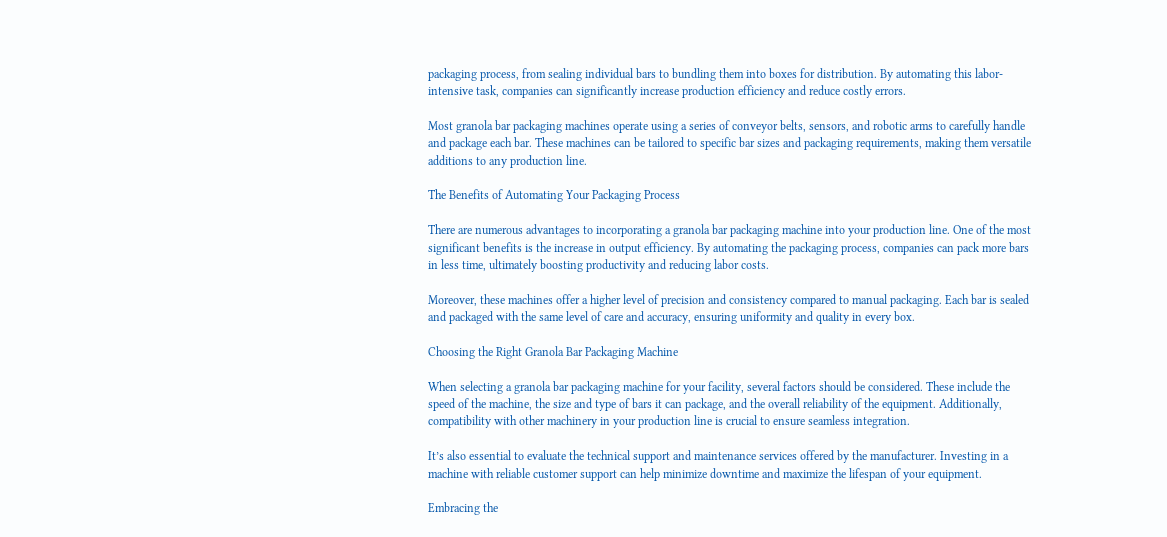packaging process, from sealing individual bars to bundling them into boxes for distribution. By automating this labor-intensive task, companies can significantly increase production efficiency and reduce costly errors.

Most granola bar packaging machines operate using a series of conveyor belts, sensors, and robotic arms to carefully handle and package each bar. These machines can be tailored to specific bar sizes and packaging requirements, making them versatile additions to any production line.

The Benefits of Automating Your Packaging Process

There are numerous advantages to incorporating a granola bar packaging machine into your production line. One of the most significant benefits is the increase in output efficiency. By automating the packaging process, companies can pack more bars in less time, ultimately boosting productivity and reducing labor costs.

Moreover, these machines offer a higher level of precision and consistency compared to manual packaging. Each bar is sealed and packaged with the same level of care and accuracy, ensuring uniformity and quality in every box.

Choosing the Right Granola Bar Packaging Machine

When selecting a granola bar packaging machine for your facility, several factors should be considered. These include the speed of the machine, the size and type of bars it can package, and the overall reliability of the equipment. Additionally, compatibility with other machinery in your production line is crucial to ensure seamless integration.

It’s also essential to evaluate the technical support and maintenance services offered by the manufacturer. Investing in a machine with reliable customer support can help minimize downtime and maximize the lifespan of your equipment.

Embracing the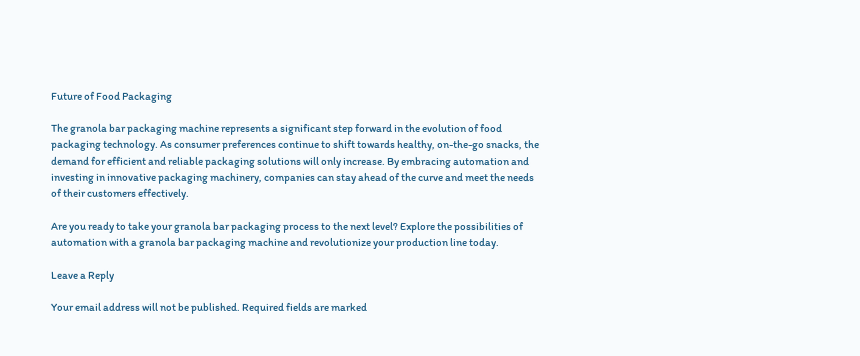Future of Food Packaging

The granola bar packaging machine represents a significant step forward in the evolution of food packaging technology. As consumer preferences continue to shift towards healthy, on-the-go snacks, the demand for efficient and reliable packaging solutions will only increase. By embracing automation and investing in innovative packaging machinery, companies can stay ahead of the curve and meet the needs of their customers effectively.

Are you ready to take your granola bar packaging process to the next level? Explore the possibilities of automation with a granola bar packaging machine and revolutionize your production line today.

Leave a Reply

Your email address will not be published. Required fields are marked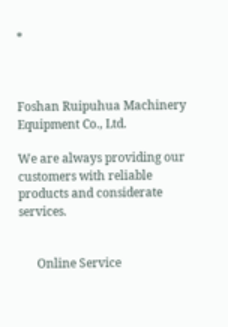*



Foshan Ruipuhua Machinery Equipment Co., Ltd.

We are always providing our customers with reliable products and considerate services.


      Online Service